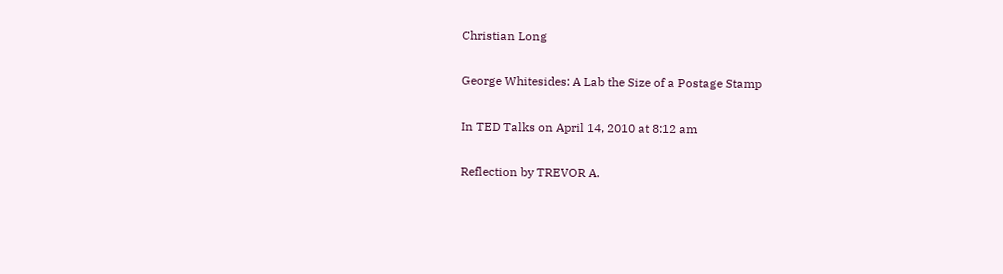Christian Long

George Whitesides: A Lab the Size of a Postage Stamp

In TED Talks on April 14, 2010 at 8:12 am

Reflection by TREVOR A.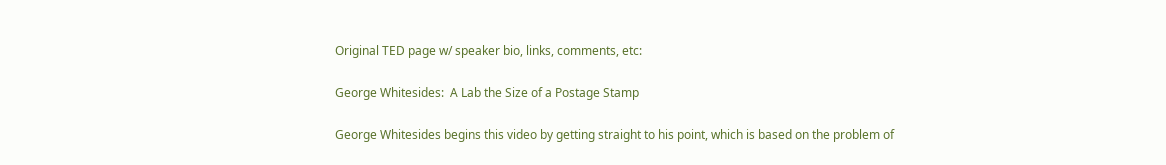Original TED page w/ speaker bio, links, comments, etc:

George Whitesides:  A Lab the Size of a Postage Stamp

George Whitesides begins this video by getting straight to his point, which is based on the problem of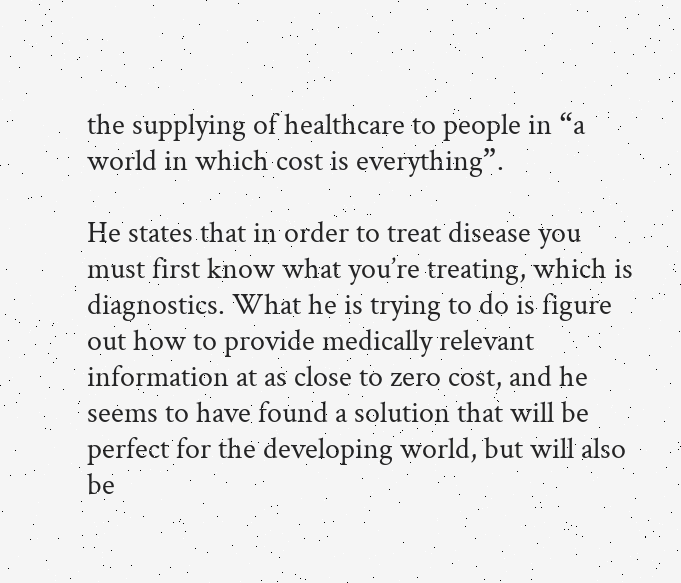the supplying of healthcare to people in “a world in which cost is everything”.

He states that in order to treat disease you must first know what you’re treating, which is diagnostics. What he is trying to do is figure out how to provide medically relevant information at as close to zero cost, and he seems to have found a solution that will be perfect for the developing world, but will also be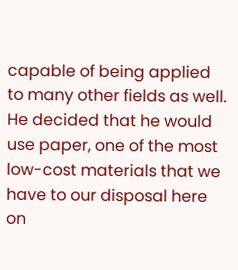capable of being applied to many other fields as well. He decided that he would use paper, one of the most low-cost materials that we have to our disposal here on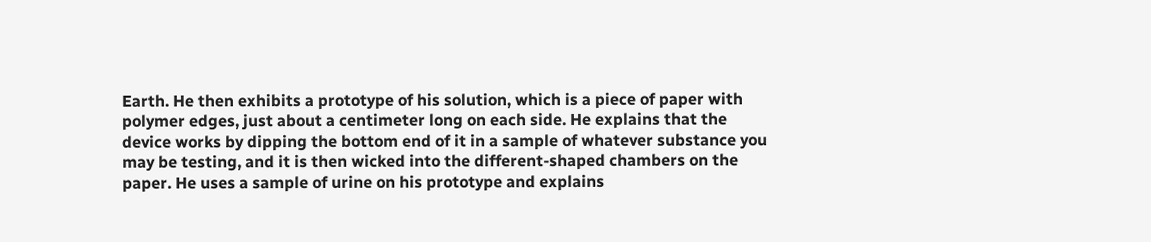Earth. He then exhibits a prototype of his solution, which is a piece of paper with polymer edges, just about a centimeter long on each side. He explains that the device works by dipping the bottom end of it in a sample of whatever substance you may be testing, and it is then wicked into the different-shaped chambers on the paper. He uses a sample of urine on his prototype and explains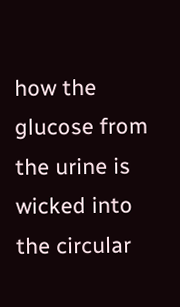how the glucose from the urine is wicked into the circular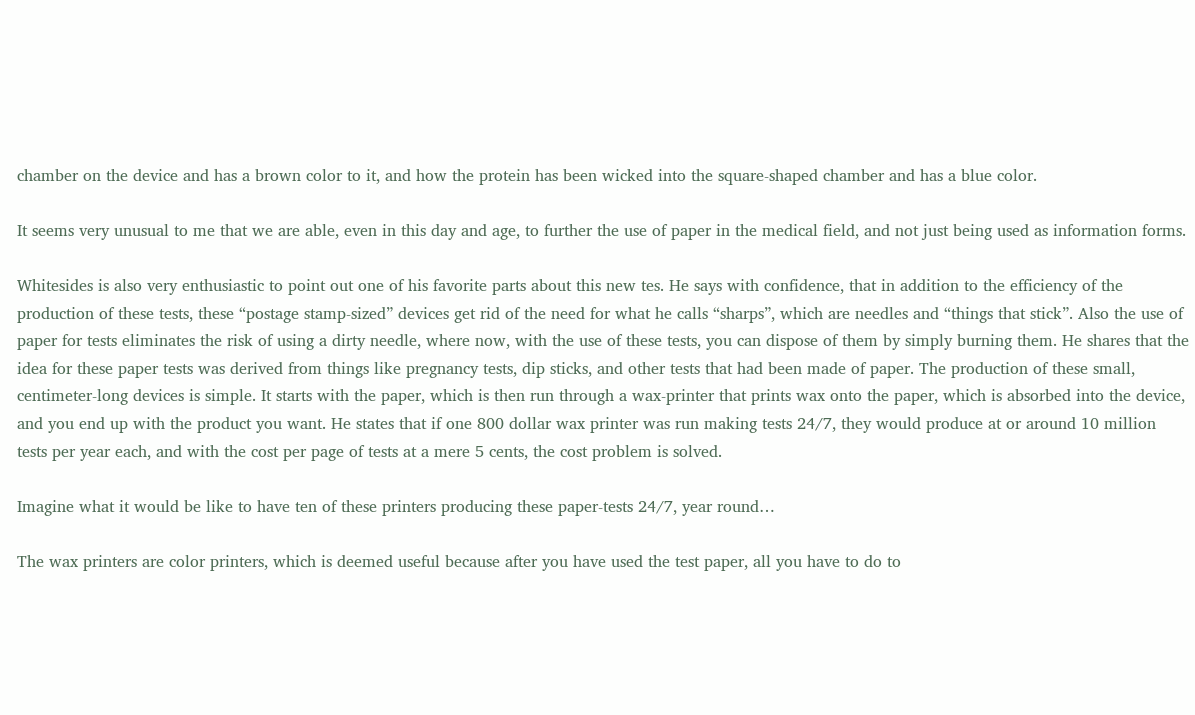chamber on the device and has a brown color to it, and how the protein has been wicked into the square-shaped chamber and has a blue color.

It seems very unusual to me that we are able, even in this day and age, to further the use of paper in the medical field, and not just being used as information forms.

Whitesides is also very enthusiastic to point out one of his favorite parts about this new tes. He says with confidence, that in addition to the efficiency of the production of these tests, these “postage stamp-sized” devices get rid of the need for what he calls “sharps”, which are needles and “things that stick”. Also the use of paper for tests eliminates the risk of using a dirty needle, where now, with the use of these tests, you can dispose of them by simply burning them. He shares that the idea for these paper tests was derived from things like pregnancy tests, dip sticks, and other tests that had been made of paper. The production of these small, centimeter-long devices is simple. It starts with the paper, which is then run through a wax-printer that prints wax onto the paper, which is absorbed into the device, and you end up with the product you want. He states that if one 800 dollar wax printer was run making tests 24/7, they would produce at or around 10 million tests per year each, and with the cost per page of tests at a mere 5 cents, the cost problem is solved.

Imagine what it would be like to have ten of these printers producing these paper-tests 24/7, year round…

The wax printers are color printers, which is deemed useful because after you have used the test paper, all you have to do to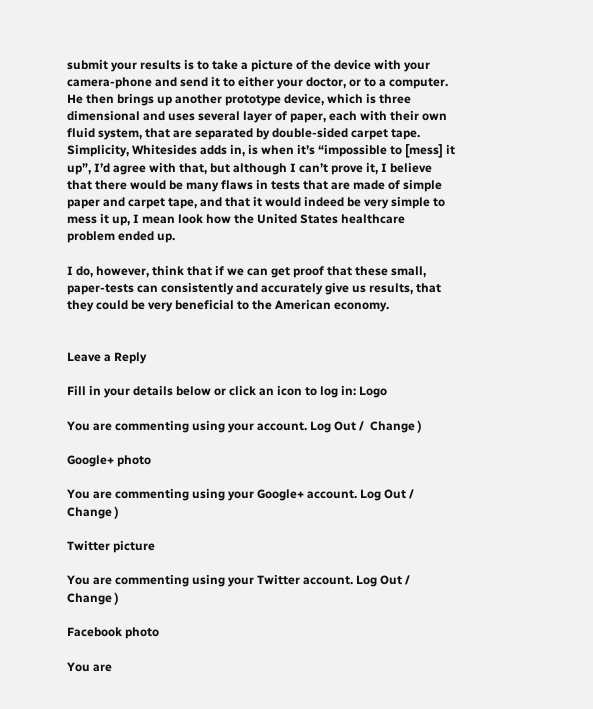submit your results is to take a picture of the device with your camera-phone and send it to either your doctor, or to a computer. He then brings up another prototype device, which is three dimensional and uses several layer of paper, each with their own fluid system, that are separated by double-sided carpet tape. Simplicity, Whitesides adds in, is when it’s “impossible to [mess] it up”, I’d agree with that, but although I can’t prove it, I believe that there would be many flaws in tests that are made of simple paper and carpet tape, and that it would indeed be very simple to mess it up, I mean look how the United States healthcare problem ended up.

I do, however, think that if we can get proof that these small, paper-tests can consistently and accurately give us results, that they could be very beneficial to the American economy.


Leave a Reply

Fill in your details below or click an icon to log in: Logo

You are commenting using your account. Log Out /  Change )

Google+ photo

You are commenting using your Google+ account. Log Out /  Change )

Twitter picture

You are commenting using your Twitter account. Log Out /  Change )

Facebook photo

You are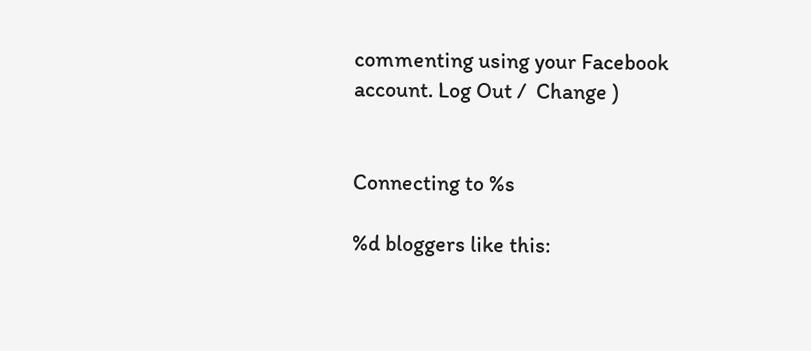commenting using your Facebook account. Log Out /  Change )


Connecting to %s

%d bloggers like this: